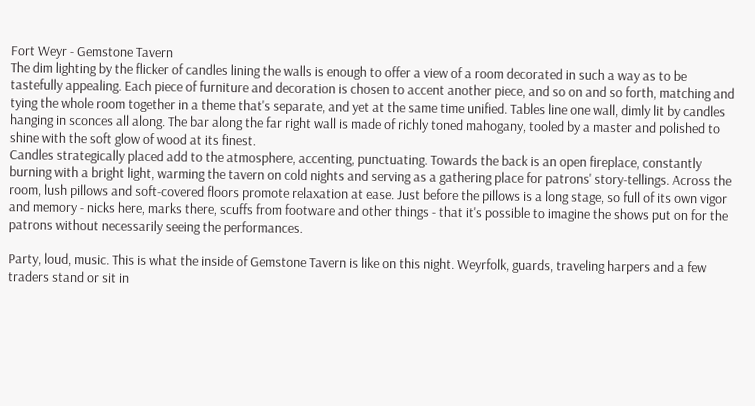Fort Weyr - Gemstone Tavern
The dim lighting by the flicker of candles lining the walls is enough to offer a view of a room decorated in such a way as to be tastefully appealing. Each piece of furniture and decoration is chosen to accent another piece, and so on and so forth, matching and tying the whole room together in a theme that's separate, and yet at the same time unified. Tables line one wall, dimly lit by candles hanging in sconces all along. The bar along the far right wall is made of richly toned mahogany, tooled by a master and polished to shine with the soft glow of wood at its finest.
Candles strategically placed add to the atmosphere, accenting, punctuating. Towards the back is an open fireplace, constantly burning with a bright light, warming the tavern on cold nights and serving as a gathering place for patrons' story-tellings. Across the room, lush pillows and soft-covered floors promote relaxation at ease. Just before the pillows is a long stage, so full of its own vigor and memory - nicks here, marks there, scuffs from footware and other things - that it's possible to imagine the shows put on for the patrons without necessarily seeing the performances.

Party, loud, music. This is what the inside of Gemstone Tavern is like on this night. Weyrfolk, guards, traveling harpers and a few traders stand or sit in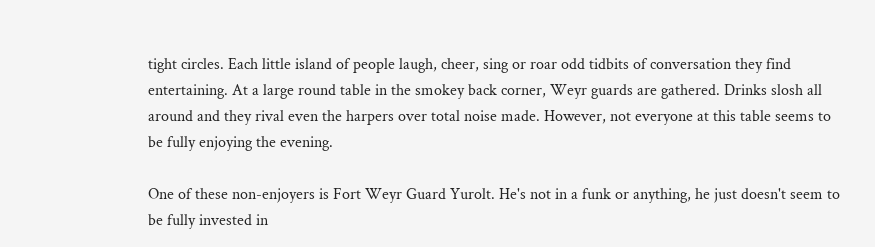tight circles. Each little island of people laugh, cheer, sing or roar odd tidbits of conversation they find entertaining. At a large round table in the smokey back corner, Weyr guards are gathered. Drinks slosh all around and they rival even the harpers over total noise made. However, not everyone at this table seems to be fully enjoying the evening.

One of these non-enjoyers is Fort Weyr Guard Yurolt. He's not in a funk or anything, he just doesn't seem to be fully invested in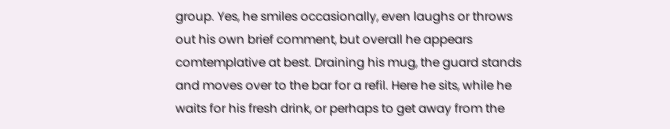group. Yes, he smiles occasionally, even laughs or throws out his own brief comment, but overall he appears comtemplative at best. Draining his mug, the guard stands and moves over to the bar for a refil. Here he sits, while he waits for his fresh drink, or perhaps to get away from the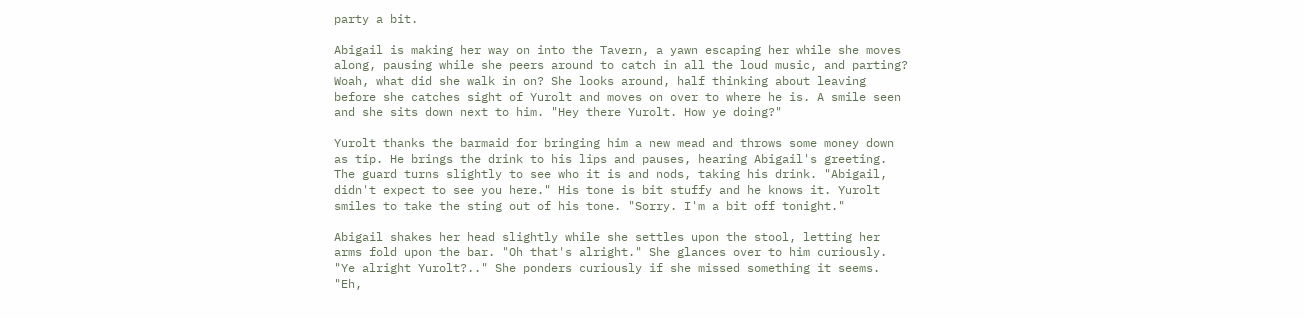party a bit.

Abigail is making her way on into the Tavern, a yawn escaping her while she moves along, pausing while she peers around to catch in all the loud music, and parting? Woah, what did she walk in on? She looks around, half thinking about leaving before she catches sight of Yurolt and moves on over to where he is. A smile seen and she sits down next to him. "Hey there Yurolt. How ye doing?"

Yurolt thanks the barmaid for bringing him a new mead and throws some money down as tip. He brings the drink to his lips and pauses, hearing Abigail's greeting. The guard turns slightly to see who it is and nods, taking his drink. "Abigail, didn't expect to see you here." His tone is bit stuffy and he knows it. Yurolt smiles to take the sting out of his tone. "Sorry. I'm a bit off tonight."

Abigail shakes her head slightly while she settles upon the stool, letting her arms fold upon the bar. "Oh that's alright." She glances over to him curiously. "Ye alright Yurolt?.." She ponders curiously if she missed something it seems. "Eh,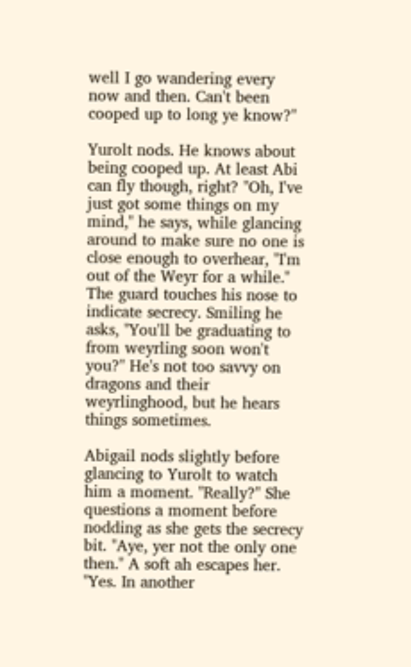well I go wandering every now and then. Can't been cooped up to long ye know?"

Yurolt nods. He knows about being cooped up. At least Abi can fly though, right? "Oh, I've just got some things on my mind," he says, while glancing around to make sure no one is close enough to overhear, "I'm out of the Weyr for a while." The guard touches his nose to indicate secrecy. Smiling he asks, "You'll be graduating to from weyrling soon won't you?" He's not too savvy on dragons and their weyrlinghood, but he hears things sometimes.

Abigail nods slightly before glancing to Yurolt to watch him a moment. "Really?" She questions a moment before nodding as she gets the secrecy bit. "Aye, yer not the only one then." A soft ah escapes her. "Yes. In another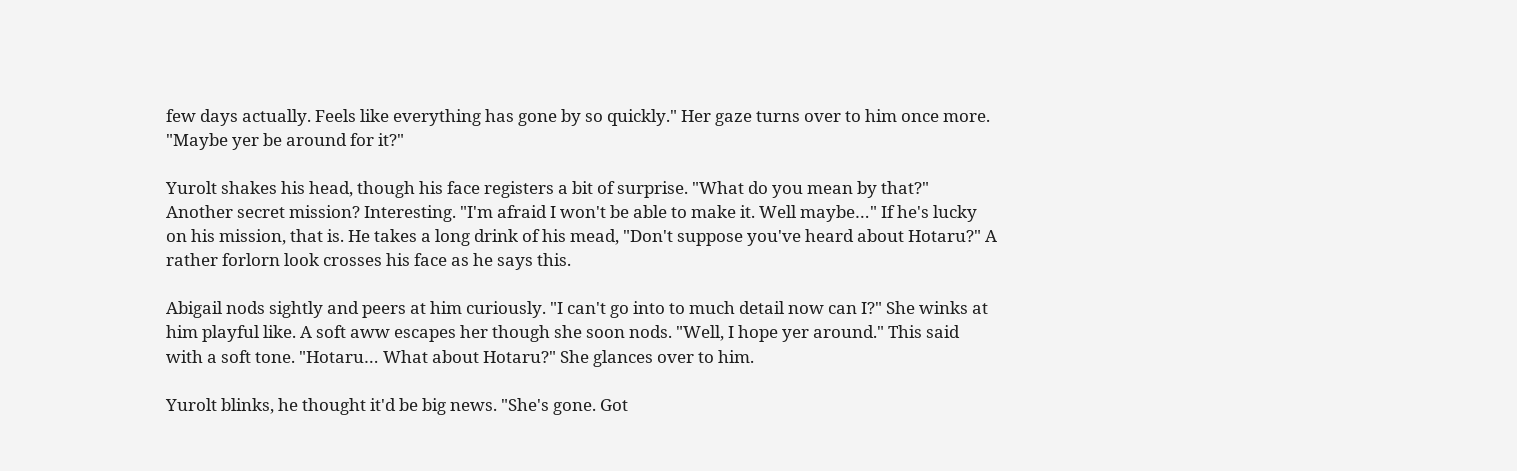few days actually. Feels like everything has gone by so quickly." Her gaze turns over to him once more. "Maybe yer be around for it?"

Yurolt shakes his head, though his face registers a bit of surprise. "What do you mean by that?" Another secret mission? Interesting. "I'm afraid I won't be able to make it. Well maybe…" If he's lucky on his mission, that is. He takes a long drink of his mead, "Don't suppose you've heard about Hotaru?" A rather forlorn look crosses his face as he says this.

Abigail nods sightly and peers at him curiously. "I can't go into to much detail now can I?" She winks at him playful like. A soft aww escapes her though she soon nods. "Well, I hope yer around." This said with a soft tone. "Hotaru… What about Hotaru?" She glances over to him.

Yurolt blinks, he thought it'd be big news. "She's gone. Got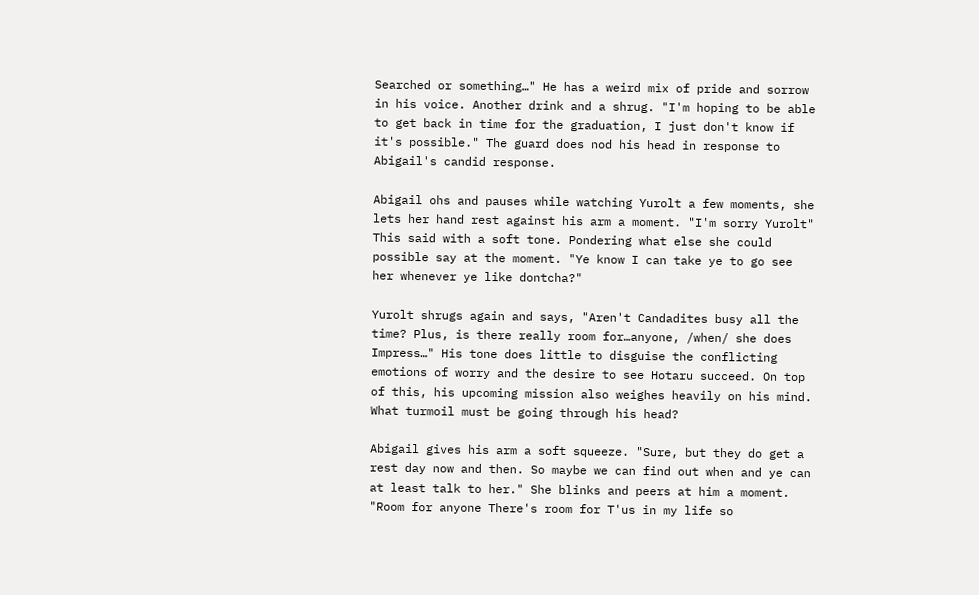Searched or something…" He has a weird mix of pride and sorrow in his voice. Another drink and a shrug. "I'm hoping to be able to get back in time for the graduation, I just don't know if it's possible." The guard does nod his head in response to Abigail's candid response.

Abigail ohs and pauses while watching Yurolt a few moments, she lets her hand rest against his arm a moment. "I'm sorry Yurolt" This said with a soft tone. Pondering what else she could possible say at the moment. "Ye know I can take ye to go see her whenever ye like dontcha?"

Yurolt shrugs again and says, "Aren't Candadites busy all the time? Plus, is there really room for…anyone, /when/ she does Impress…" His tone does little to disguise the conflicting emotions of worry and the desire to see Hotaru succeed. On top of this, his upcoming mission also weighes heavily on his mind. What turmoil must be going through his head?

Abigail gives his arm a soft squeeze. "Sure, but they do get a rest day now and then. So maybe we can find out when and ye can at least talk to her." She blinks and peers at him a moment. "Room for anyone There's room for T'us in my life so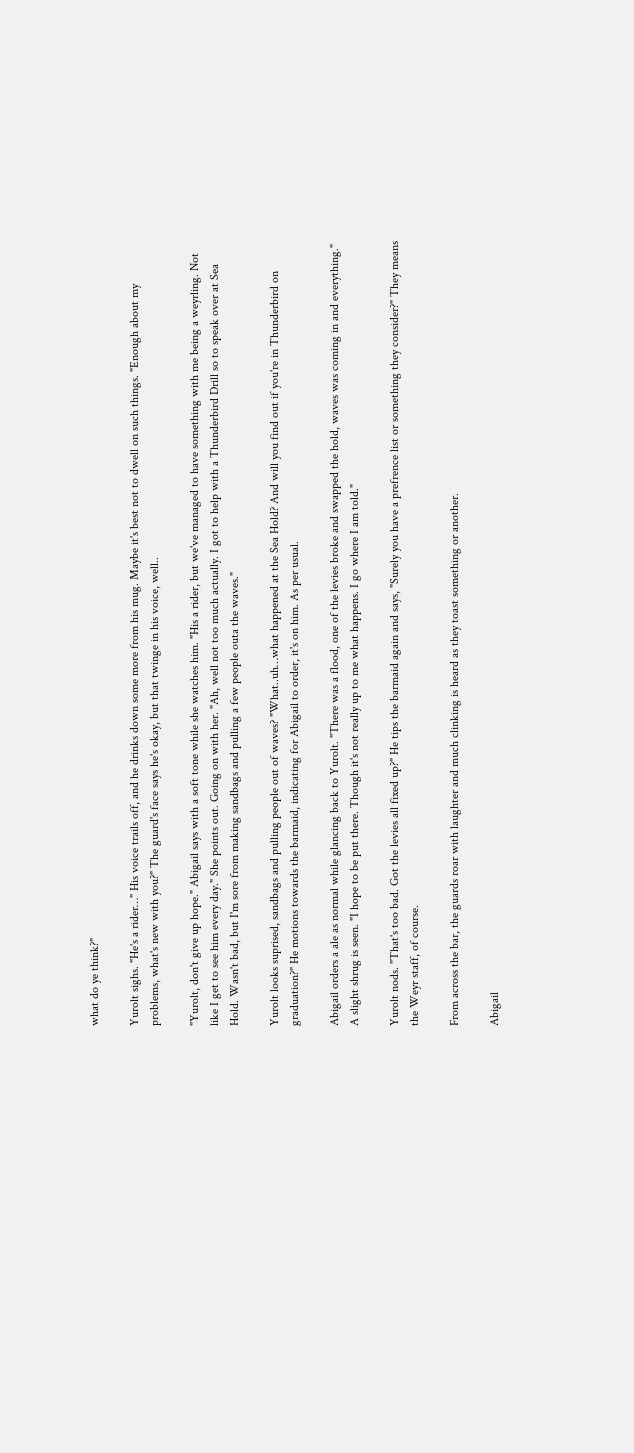what do ye think?"

Yurolt sighs. "He's a rider…" His voice trails off, and he drinks down some more from his mug. Maybe it's best not to dwell on such things. "Enough about my problems, what's new with you?" The guard's face says he's okay, but that twinge in his voice, well..

"Yurolt, don't give up hope." Abigail says with a soft tone while she watches him. "His a rider, but we've managed to have something with me being a weyrling. Not like I get to see him every day." She points out. Going on with her. "Ah, well not too much actually. I got to help with a Thunderbird Drill so to speak over at Sea Hold. Wasn't bad, but I'm sore from making sandbags and pulling a few people outa the waves."

Yurolt looks suprised, sandbags and pulling people out of waves? "What..uh…what happened at the Sea Hold? And will you find out if you're in Thunderbird on graduation?" He motions towards the barmaid, indicating for Abigail to order, it's on him. As per usual.

Abigail orders a ale as normal while glancing back to Yurolt. "There was a flood, one of the levies broke and swapped the hold, waves was coming in and everything." A slight shrug is seen. "I hope to be put there. Though it's not really up to me what happens. I go where I am told."

Yurolt nods. "That's too bad. Got the levies all fixed up?" He tips the barmaid again and says, "Surely you have a prefrence list or something they consider?" They means the Weyr staff, of course.

From across the bar, the guards roar with laughter and much clinking is heard as they toast something or another.

Abigail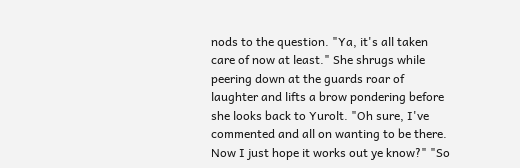nods to the question. "Ya, it's all taken care of now at least." She shrugs while peering down at the guards roar of laughter and lifts a brow pondering before she looks back to Yurolt. "Oh sure, I've commented and all on wanting to be there. Now I just hope it works out ye know?" "So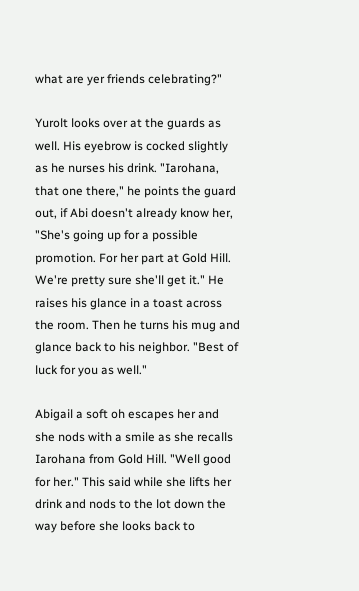what are yer friends celebrating?"

Yurolt looks over at the guards as well. His eyebrow is cocked slightly as he nurses his drink. "Iarohana, that one there," he points the guard out, if Abi doesn't already know her, "She's going up for a possible promotion. For her part at Gold Hill. We're pretty sure she'll get it." He raises his glance in a toast across the room. Then he turns his mug and glance back to his neighbor. "Best of luck for you as well."

Abigail a soft oh escapes her and she nods with a smile as she recalls Iarohana from Gold Hill. "Well good for her." This said while she lifts her drink and nods to the lot down the way before she looks back to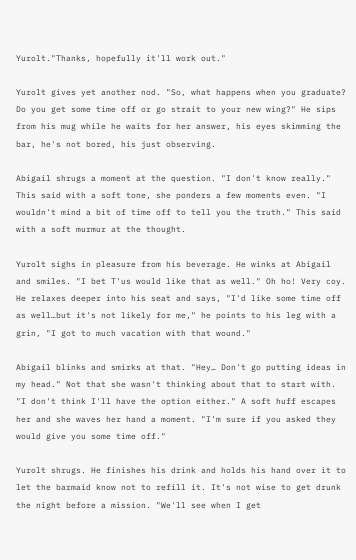Yurolt."Thanks, hopefully it'll work out."

Yurolt gives yet another nod. "So, what happens when you graduate? Do you get some time off or go strait to your new wing?" He sips from his mug while he waits for her answer, his eyes skimming the bar, he's not bored, his just observing.

Abigail shrugs a moment at the question. "I don't know really." This said with a soft tone, she ponders a few moments even. "I wouldn't mind a bit of time off to tell you the truth." This said with a soft murmur at the thought.

Yurolt sighs in pleasure from his beverage. He winks at Abigail and smiles. "I bet T'us would like that as well." Oh ho! Very coy. He relaxes deeper into his seat and says, "I'd like some time off as well…but it's not likely for me," he points to his leg with a grin, "I got to much vacation with that wound."

Abigail blinks and smirks at that. "Hey… Don't go putting ideas in my head." Not that she wasn't thinking about that to start with. "I don't think I'll have the option either." A soft huff escapes her and she waves her hand a moment. "I'm sure if you asked they would give you some time off."

Yurolt shrugs. He finishes his drink and holds his hand over it to let the barmaid know not to refill it. It's not wise to get drunk the night before a mission. "We'll see when I get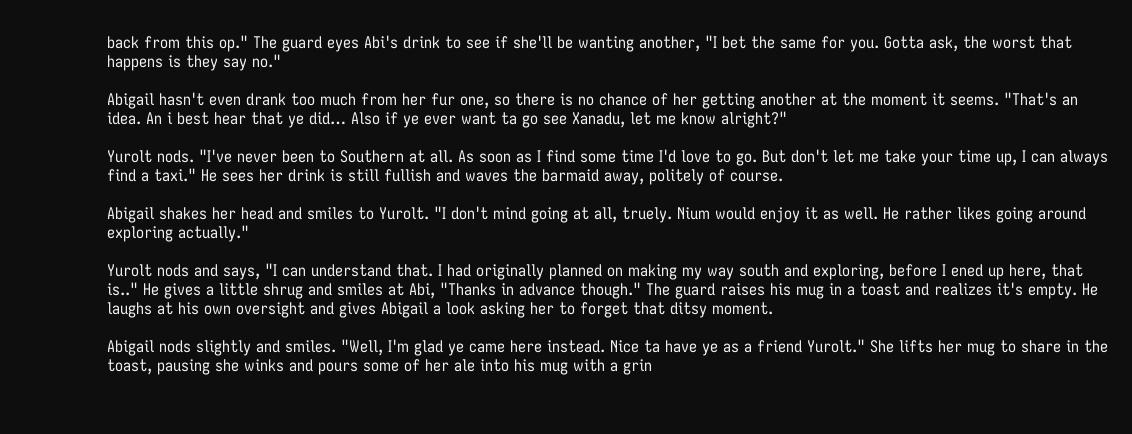back from this op." The guard eyes Abi's drink to see if she'll be wanting another, "I bet the same for you. Gotta ask, the worst that happens is they say no."

Abigail hasn't even drank too much from her fur one, so there is no chance of her getting another at the moment it seems. "That's an idea. An i best hear that ye did… Also if ye ever want ta go see Xanadu, let me know alright?"

Yurolt nods. "I've never been to Southern at all. As soon as I find some time I'd love to go. But don't let me take your time up, I can always find a taxi." He sees her drink is still fullish and waves the barmaid away, politely of course.

Abigail shakes her head and smiles to Yurolt. "I don't mind going at all, truely. Nium would enjoy it as well. He rather likes going around exploring actually."

Yurolt nods and says, "I can understand that. I had originally planned on making my way south and exploring, before I ened up here, that is.." He gives a little shrug and smiles at Abi, "Thanks in advance though." The guard raises his mug in a toast and realizes it's empty. He laughs at his own oversight and gives Abigail a look asking her to forget that ditsy moment.

Abigail nods slightly and smiles. "Well, I'm glad ye came here instead. Nice ta have ye as a friend Yurolt." She lifts her mug to share in the toast, pausing she winks and pours some of her ale into his mug with a grin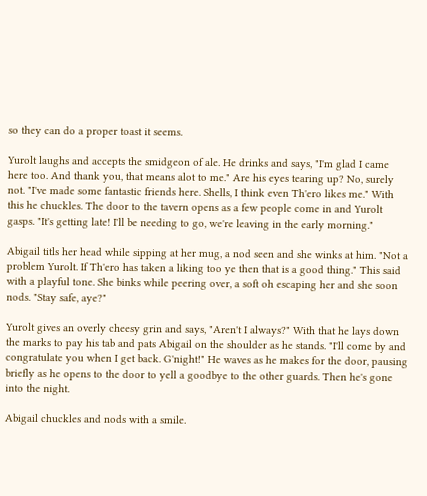so they can do a proper toast it seems.

Yurolt laughs and accepts the smidgeon of ale. He drinks and says, "I'm glad I came here too. And thank you, that means alot to me." Are his eyes tearing up? No, surely not. "I've made some fantastic friends here. Shells, I think even Th'ero likes me." With this he chuckles. The door to the tavern opens as a few people come in and Yurolt gasps. "It's getting late! I'll be needing to go, we're leaving in the early morning."

Abigail titls her head while sipping at her mug, a nod seen and she winks at him. "Not a problem Yurolt. If Th'ero has taken a liking too ye then that is a good thing." This said with a playful tone. She binks while peering over, a soft oh escaping her and she soon nods. "Stay safe, aye?"

Yurolt gives an overly cheesy grin and says, "Aren't I always?" With that he lays down the marks to pay his tab and pats Abigail on the shoulder as he stands. "I'll come by and congratulate you when I get back. G'night!" He waves as he makes for the door, pausing briefly as he opens to the door to yell a goodbye to the other guards. Then he's gone into the night.

Abigail chuckles and nods with a smile.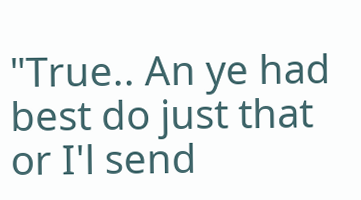"True.. An ye had best do just that or I'l send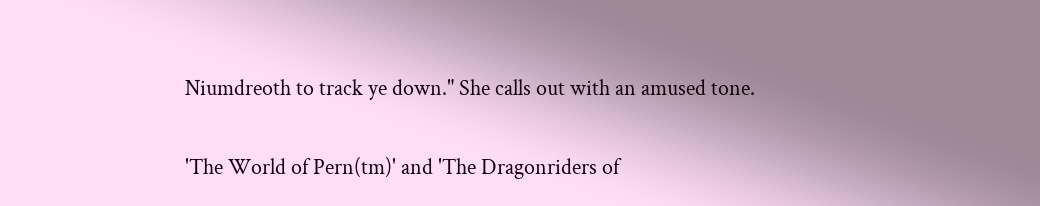Niumdreoth to track ye down." She calls out with an amused tone.

'The World of Pern(tm)' and 'The Dragonriders of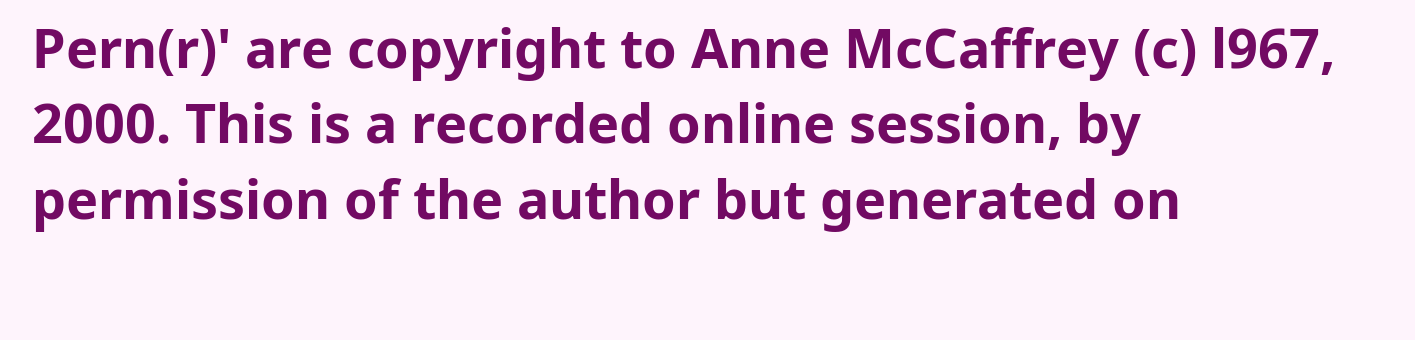Pern(r)' are copyright to Anne McCaffrey (c) l967, 2000. This is a recorded online session, by permission of the author but generated on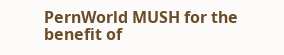PernWorld MUSH for the benefit of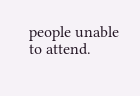people unable to attend.